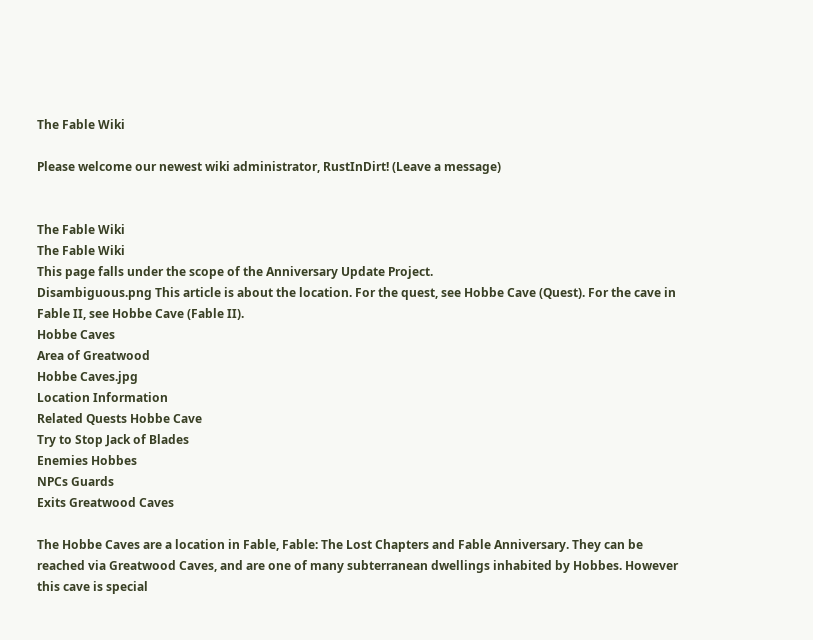The Fable Wiki

Please welcome our newest wiki administrator, RustInDirt! (Leave a message)


The Fable Wiki
The Fable Wiki
This page falls under the scope of the Anniversary Update Project.
Disambiguous.png This article is about the location. For the quest, see Hobbe Cave (Quest). For the cave in Fable II, see Hobbe Cave (Fable II).
Hobbe Caves
Area of Greatwood
Hobbe Caves.jpg
Location Information
Related Quests Hobbe Cave
Try to Stop Jack of Blades
Enemies Hobbes
NPCs Guards
Exits Greatwood Caves

The Hobbe Caves are a location in Fable, Fable: The Lost Chapters and Fable Anniversary. They can be reached via Greatwood Caves, and are one of many subterranean dwellings inhabited by Hobbes. However this cave is special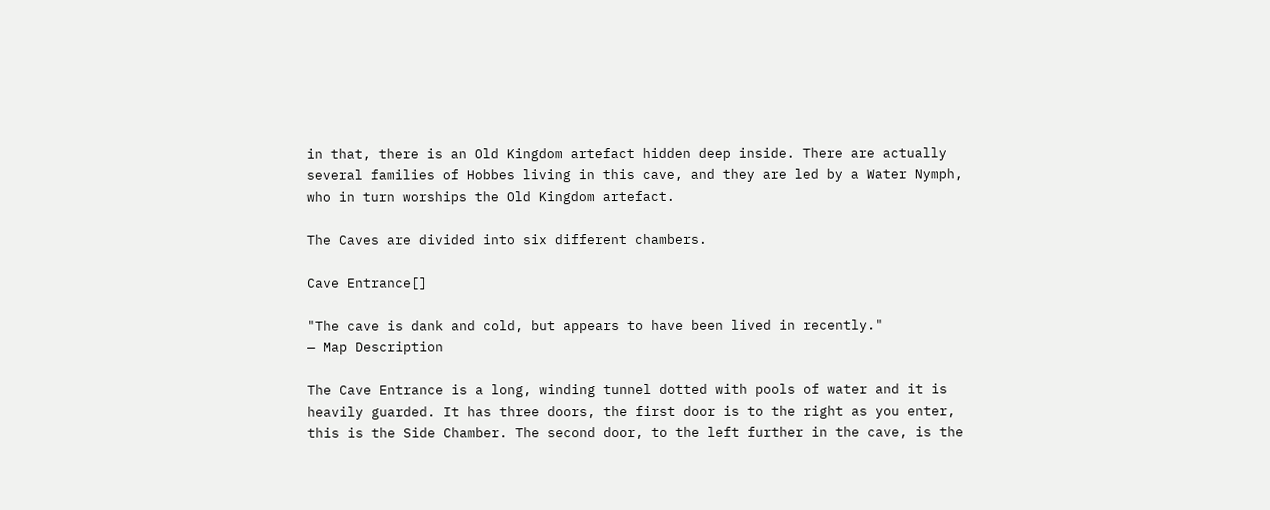in that, there is an Old Kingdom artefact hidden deep inside. There are actually several families of Hobbes living in this cave, and they are led by a Water Nymph, who in turn worships the Old Kingdom artefact.

The Caves are divided into six different chambers.

Cave Entrance[]

"The cave is dank and cold, but appears to have been lived in recently."
— Map Description

The Cave Entrance is a long, winding tunnel dotted with pools of water and it is heavily guarded. It has three doors, the first door is to the right as you enter, this is the Side Chamber. The second door, to the left further in the cave, is the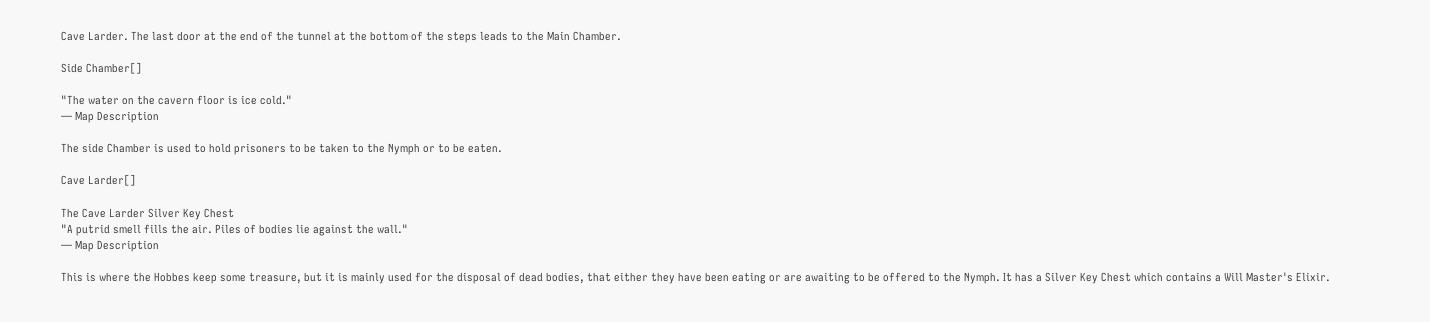Cave Larder. The last door at the end of the tunnel at the bottom of the steps leads to the Main Chamber.

Side Chamber[]

"The water on the cavern floor is ice cold."
— Map Description

The side Chamber is used to hold prisoners to be taken to the Nymph or to be eaten.

Cave Larder[]

The Cave Larder Silver Key Chest
"A putrid smell fills the air. Piles of bodies lie against the wall."
— Map Description

This is where the Hobbes keep some treasure, but it is mainly used for the disposal of dead bodies, that either they have been eating or are awaiting to be offered to the Nymph. It has a Silver Key Chest which contains a Will Master's Elixir.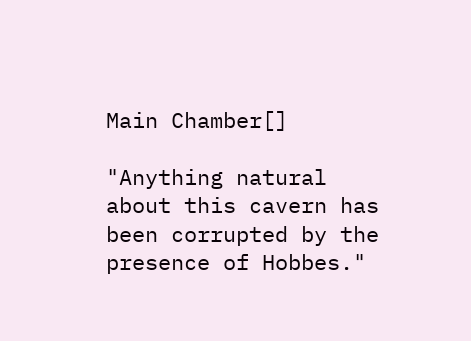Main Chamber[]

"Anything natural about this cavern has been corrupted by the presence of Hobbes."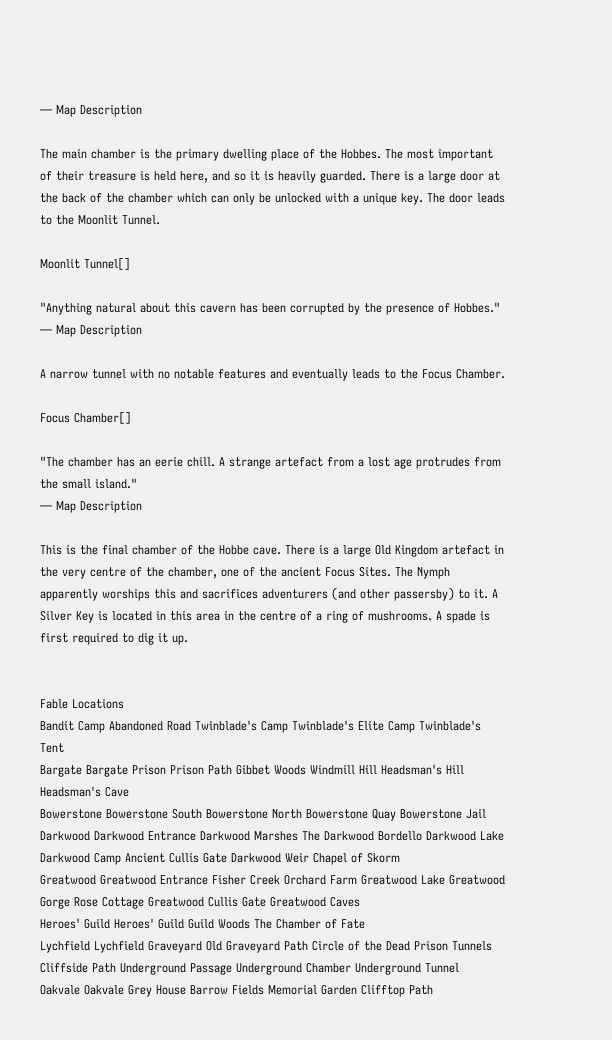— Map Description

The main chamber is the primary dwelling place of the Hobbes. The most important of their treasure is held here, and so it is heavily guarded. There is a large door at the back of the chamber which can only be unlocked with a unique key. The door leads to the Moonlit Tunnel.

Moonlit Tunnel[]

"Anything natural about this cavern has been corrupted by the presence of Hobbes."
— Map Description

A narrow tunnel with no notable features and eventually leads to the Focus Chamber.

Focus Chamber[]

"The chamber has an eerie chill. A strange artefact from a lost age protrudes from the small island."
— Map Description

This is the final chamber of the Hobbe cave. There is a large Old Kingdom artefact in the very centre of the chamber, one of the ancient Focus Sites. The Nymph apparently worships this and sacrifices adventurers (and other passersby) to it. A Silver Key is located in this area in the centre of a ring of mushrooms. A spade is first required to dig it up.


Fable Locations
Bandit Camp Abandoned Road Twinblade's Camp Twinblade's Elite Camp Twinblade's Tent
Bargate Bargate Prison Prison Path Gibbet Woods Windmill Hill Headsman's Hill Headsman's Cave
Bowerstone Bowerstone South Bowerstone North Bowerstone Quay Bowerstone Jail
Darkwood Darkwood Entrance Darkwood Marshes The Darkwood Bordello Darkwood Lake Darkwood Camp Ancient Cullis Gate Darkwood Weir Chapel of Skorm
Greatwood Greatwood Entrance Fisher Creek Orchard Farm Greatwood Lake Greatwood Gorge Rose Cottage Greatwood Cullis Gate Greatwood Caves
Heroes' Guild Heroes' Guild Guild Woods The Chamber of Fate
Lychfield Lychfield Graveyard Old Graveyard Path Circle of the Dead Prison Tunnels Cliffside Path Underground Passage Underground Chamber Underground Tunnel
Oakvale Oakvale Grey House Barrow Fields Memorial Garden Clifftop Path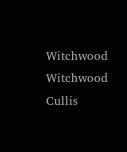Witchwood Witchwood Cullis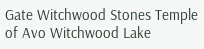Gate Witchwood Stones Temple of Avo Witchwood Lake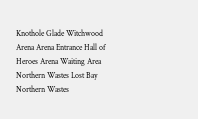Knothole Glade Witchwood Arena Arena Entrance Hall of Heroes Arena Waiting Area
Northern Wastes Lost Bay Northern Wastes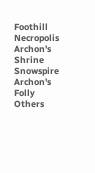Foothill Necropolis Archon's Shrine Snowspire Archon's Folly
Others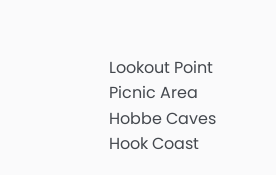Lookout Point Picnic Area Hobbe Caves Hook Coast